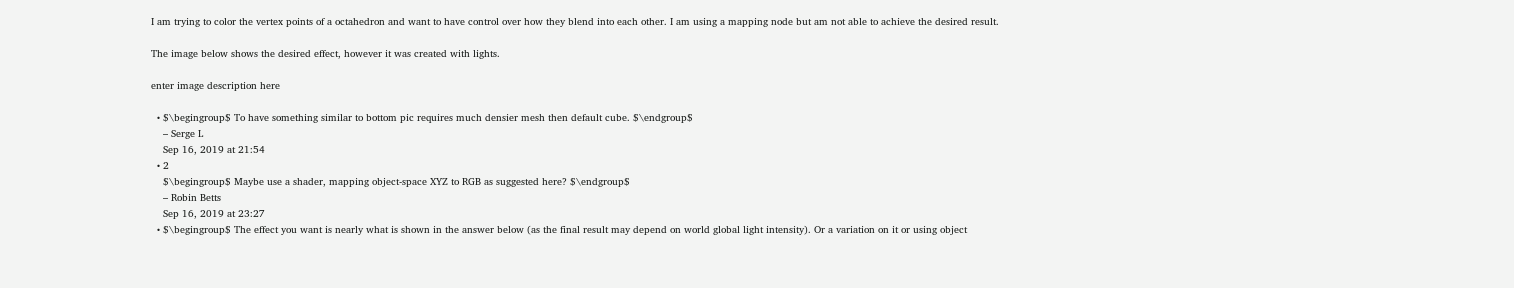I am trying to color the vertex points of a octahedron and want to have control over how they blend into each other. I am using a mapping node but am not able to achieve the desired result.

The image below shows the desired effect, however it was created with lights.

enter image description here

  • $\begingroup$ To have something similar to bottom pic requires much densier mesh then default cube. $\endgroup$
    – Serge L
    Sep 16, 2019 at 21:54
  • 2
    $\begingroup$ Maybe use a shader, mapping object-space XYZ to RGB as suggested here? $\endgroup$
    – Robin Betts
    Sep 16, 2019 at 23:27
  • $\begingroup$ The effect you want is nearly what is shown in the answer below (as the final result may depend on world global light intensity). Or a variation on it or using object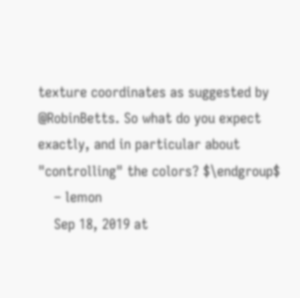texture coordinates as suggested by @RobinBetts. So what do you expect exactly, and in particular about "controlling" the colors? $\endgroup$
    – lemon
    Sep 18, 2019 at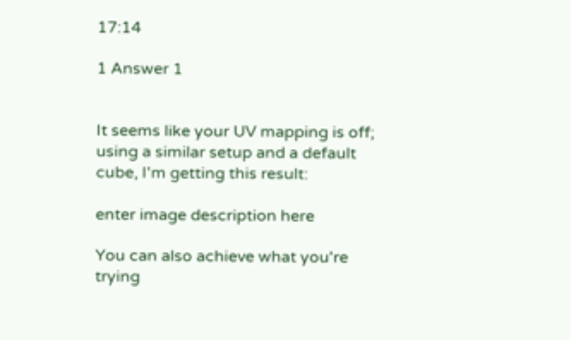17:14

1 Answer 1


It seems like your UV mapping is off; using a similar setup and a default cube, I'm getting this result:

enter image description here

You can also achieve what you're trying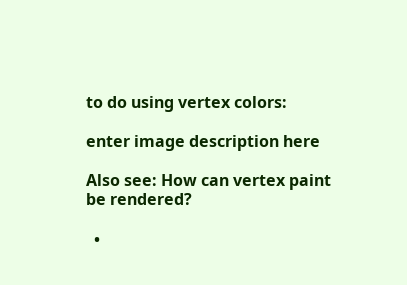to do using vertex colors:

enter image description here

Also see: How can vertex paint be rendered?

  •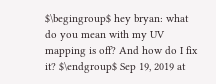$\begingroup$ hey bryan: what do you mean with my UV mapping is off? And how do I fix it? $\endgroup$ Sep 19, 2019 at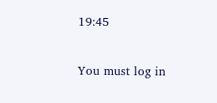19:45

You must log in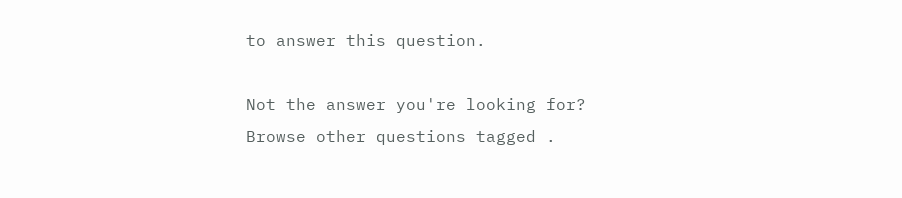to answer this question.

Not the answer you're looking for? Browse other questions tagged .